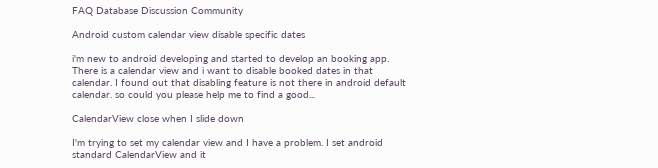FAQ Database Discussion Community

Android custom calendar view disable specific dates

i'm new to android developing and started to develop an booking app. There is a calendar view and i want to disable booked dates in that calendar. I found out that disabling feature is not there in android default calendar. so could you please help me to find a good...

CalendarView close when I slide down

I'm trying to set my calendar view and I have a problem. I set android standard CalendarView and it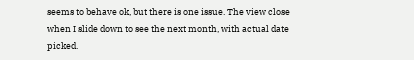seems to behave ok, but there is one issue. The view close when I slide down to see the next month, with actual date picked.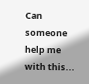Can someone help me with this...